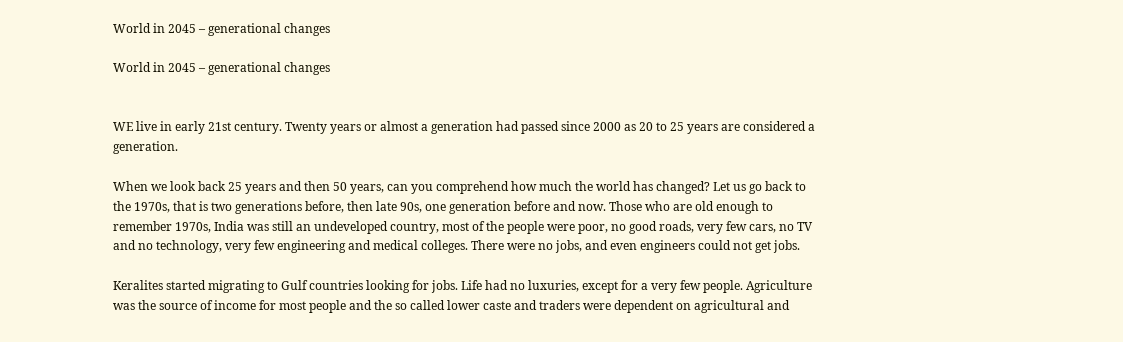World in 2045 – generational changes

World in 2045 – generational changes


WE live in early 21st century. Twenty years or almost a generation had passed since 2000 as 20 to 25 years are considered a generation.

When we look back 25 years and then 50 years, can you comprehend how much the world has changed? Let us go back to the 1970s, that is two generations before, then late 90s, one generation before and now. Those who are old enough to remember 1970s, India was still an undeveloped country, most of the people were poor, no good roads, very few cars, no TV and no technology, very few engineering and medical colleges. There were no jobs, and even engineers could not get jobs.

Keralites started migrating to Gulf countries looking for jobs. Life had no luxuries, except for a very few people. Agriculture was the source of income for most people and the so called lower caste and traders were dependent on agricultural and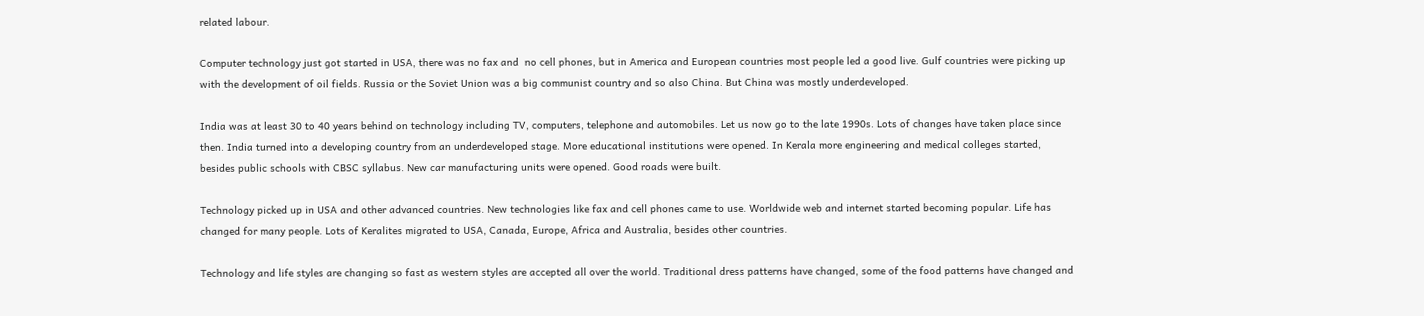related labour.

Computer technology just got started in USA, there was no fax and  no cell phones, but in America and European countries most people led a good live. Gulf countries were picking up with the development of oil fields. Russia or the Soviet Union was a big communist country and so also China. But China was mostly underdeveloped.

India was at least 30 to 40 years behind on technology including TV, computers, telephone and automobiles. Let us now go to the late 1990s. Lots of changes have taken place since then. India turned into a developing country from an underdeveloped stage. More educational institutions were opened. In Kerala more engineering and medical colleges started, besides public schools with CBSC syllabus. New car manufacturing units were opened. Good roads were built.

Technology picked up in USA and other advanced countries. New technologies like fax and cell phones came to use. Worldwide web and internet started becoming popular. Life has changed for many people. Lots of Keralites migrated to USA, Canada, Europe, Africa and Australia, besides other countries.

Technology and life styles are changing so fast as western styles are accepted all over the world. Traditional dress patterns have changed, some of the food patterns have changed and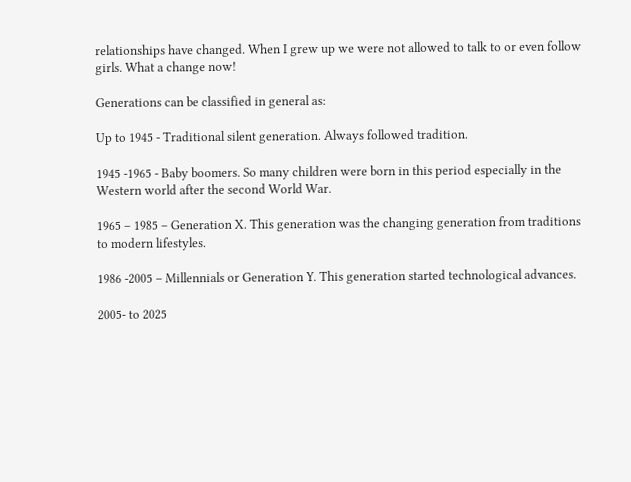relationships have changed. When I grew up we were not allowed to talk to or even follow girls. What a change now!

Generations can be classified in general as:

Up to 1945 - Traditional silent generation. Always followed tradition.

1945 -1965 - Baby boomers. So many children were born in this period especially in the Western world after the second World War.

1965 – 1985 – Generation X. This generation was the changing generation from traditions to modern lifestyles.

1986 -2005 – Millennials or Generation Y. This generation started technological advances.

2005- to 2025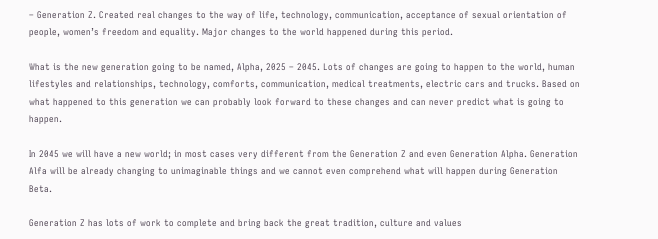– Generation Z. Created real changes to the way of life, technology, communication, acceptance of sexual orientation of people, women’s freedom and equality. Major changes to the world happened during this period.

What is the new generation going to be named, Alpha, 2025 – 2045. Lots of changes are going to happen to the world, human lifestyles and relationships, technology, comforts, communication, medical treatments, electric cars and trucks. Based on what happened to this generation we can probably look forward to these changes and can never predict what is going to happen.

In 2045 we will have a new world; in most cases very different from the Generation Z and even Generation Alpha. Generation Alfa will be already changing to unimaginable things and we cannot even comprehend what will happen during Generation Beta.

Generation Z has lots of work to complete and bring back the great tradition, culture and values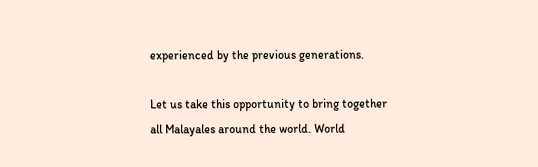experienced by the previous generations.

Let us take this opportunity to bring together all Malayales around the world. World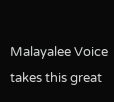Malayalee Voice takes this great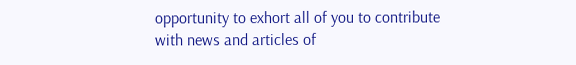opportunity to exhort all of you to contribute with news and articles of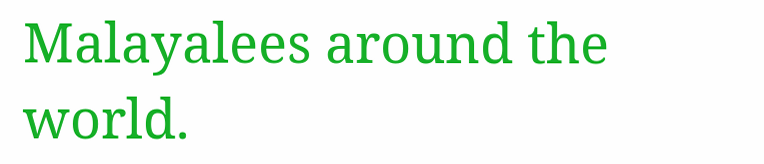Malayalees around the world.